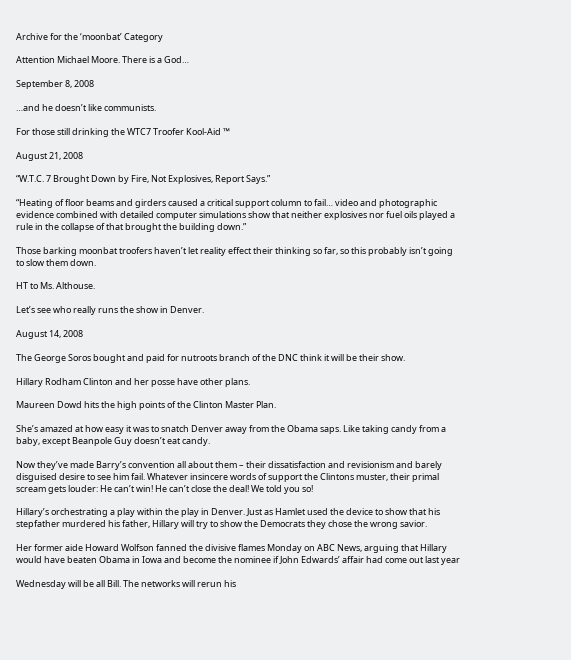Archive for the ‘moonbat’ Category

Attention Michael Moore. There is a God…

September 8, 2008

…and he doesn’t like communists.

For those still drinking the WTC7 Troofer Kool-Aid ™

August 21, 2008

“W.T.C. 7 Brought Down by Fire, Not Explosives, Report Says.”

“Heating of floor beams and girders caused a critical support column to fail… video and photographic evidence combined with detailed computer simulations show that neither explosives nor fuel oils played a rule in the collapse of that brought the building down.”

Those barking moonbat troofers haven’t let reality effect their thinking so far, so this probably isn’t going to slow them down.

HT to Ms. Althouse.

Let’s see who really runs the show in Denver.

August 14, 2008

The George Soros bought and paid for nutroots branch of the DNC think it will be their show.

Hillary Rodham Clinton and her posse have other plans.

Maureen Dowd hits the high points of the Clinton Master Plan.

She’s amazed at how easy it was to snatch Denver away from the Obama saps. Like taking candy from a baby, except Beanpole Guy doesn’t eat candy.

Now they’ve made Barry’s convention all about them – their dissatisfaction and revisionism and barely disguised desire to see him fail. Whatever insincere words of support the Clintons muster, their primal scream gets louder: He can’t win! He can’t close the deal! We told you so!

Hillary’s orchestrating a play within the play in Denver. Just as Hamlet used the device to show that his stepfather murdered his father, Hillary will try to show the Democrats they chose the wrong savior.

Her former aide Howard Wolfson fanned the divisive flames Monday on ABC News, arguing that Hillary would have beaten Obama in Iowa and become the nominee if John Edwards’ affair had come out last year

Wednesday will be all Bill. The networks will rerun his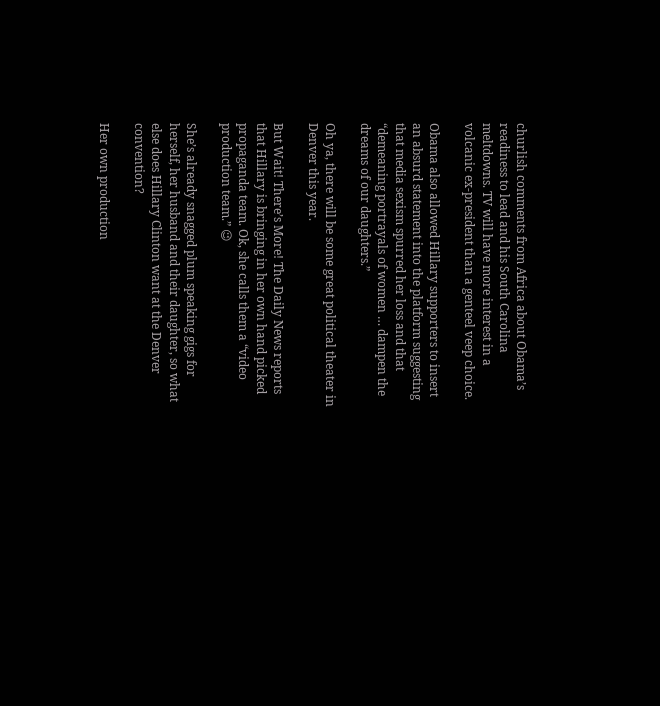churlish comments from Africa about Obama’s readiness to lead and his South Carolina meltdowns. TV will have more interest in a volcanic ex-president than a genteel veep choice.

Obama also allowed Hillary supporters to insert an absurd statement into the platform suggesting that media sexism spurred her loss and that “demeaning portrayals of women … dampen the dreams of our daughters.”

Oh ya, there will be some great political theater in Denver this year.

But Wait! There’s More! The Daily News reports that Hillary is bringing in her own hand picked propaganda team. Ok, she calls them a “video production team.” 😉

She’s already snagged plum speaking gigs for herself, her husband and their daughter, so what else does Hillary Clinton want at the Denver convention?

Her own production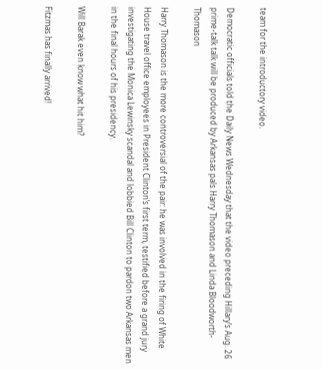team for the introductory video.

Democratic officials told the Daily News Wednesday that the video preceding Hillary’s Aug. 26 prime-talk talk will be produced by Arkansas pals Harry Thomason and Linda Bloodworth-Thomason

Harry Thomason is the more controversial of the pair: he was involved in the firing of White House travel office employees in President Clinton’s first term, testified before a grand jury investigating the Monica Lewinsky scandal and lobbied Bill Clinton to pardon two Arkansas men in the final hours of his presidency.

Will Barak even know what hit him?

Fitzmas has finally arrived!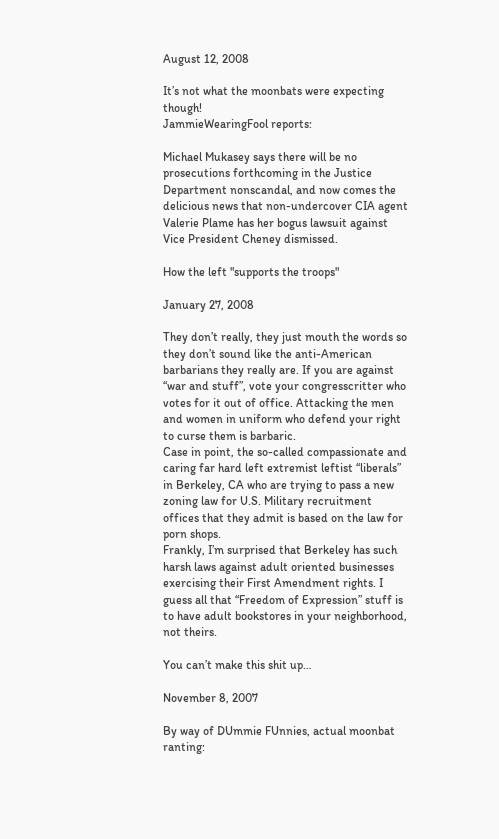August 12, 2008

It’s not what the moonbats were expecting though!
JammieWearingFool reports:

Michael Mukasey says there will be no prosecutions forthcoming in the Justice Department nonscandal, and now comes the delicious news that non-undercover CIA agent Valerie Plame has her bogus lawsuit against Vice President Cheney dismissed.

How the left "supports the troops"

January 27, 2008

They don’t really, they just mouth the words so they don’t sound like the anti-American barbarians they really are. If you are against “war and stuff”, vote your congresscritter who votes for it out of office. Attacking the men and women in uniform who defend your right to curse them is barbaric.
Case in point, the so-called compassionate and caring far hard left extremist leftist “liberals” in Berkeley, CA who are trying to pass a new zoning law for U.S. Military recruitment offices that they admit is based on the law for porn shops.
Frankly, I’m surprised that Berkeley has such harsh laws against adult oriented businesses exercising their First Amendment rights. I guess all that “Freedom of Expression” stuff is to have adult bookstores in your neighborhood, not theirs.

You can’t make this shit up…

November 8, 2007

By way of DUmmie FUnnies, actual moonbat ranting: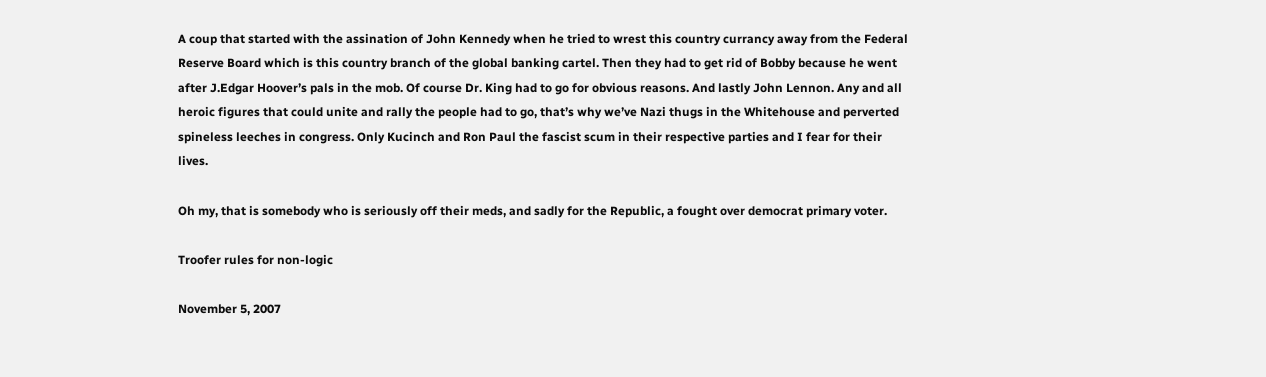A coup that started with the assination of John Kennedy when he tried to wrest this country currancy away from the Federal Reserve Board which is this country branch of the global banking cartel. Then they had to get rid of Bobby because he went after J.Edgar Hoover’s pals in the mob. Of course Dr. King had to go for obvious reasons. And lastly John Lennon. Any and all heroic figures that could unite and rally the people had to go, that’s why we’ve Nazi thugs in the Whitehouse and perverted spineless leeches in congress. Only Kucinch and Ron Paul the fascist scum in their respective parties and I fear for their lives.

Oh my, that is somebody who is seriously off their meds, and sadly for the Republic, a fought over democrat primary voter.

Troofer rules for non-logic

November 5, 2007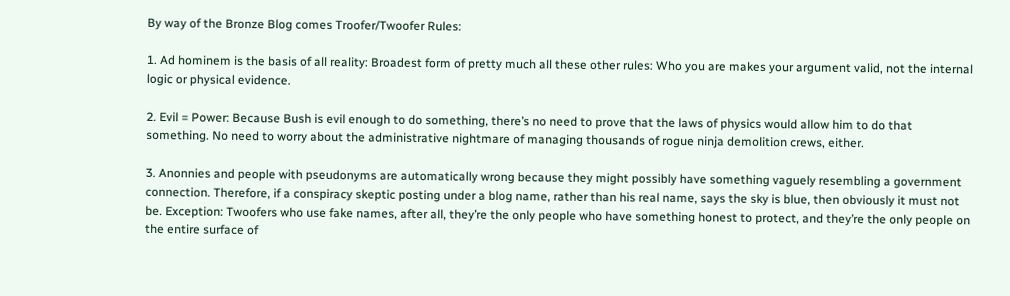By way of the Bronze Blog comes Troofer/Twoofer Rules:

1. Ad hominem is the basis of all reality: Broadest form of pretty much all these other rules: Who you are makes your argument valid, not the internal logic or physical evidence.

2. Evil = Power: Because Bush is evil enough to do something, there’s no need to prove that the laws of physics would allow him to do that something. No need to worry about the administrative nightmare of managing thousands of rogue ninja demolition crews, either.

3. Anonnies and people with pseudonyms are automatically wrong because they might possibly have something vaguely resembling a government connection. Therefore, if a conspiracy skeptic posting under a blog name, rather than his real name, says the sky is blue, then obviously it must not be. Exception: Twoofers who use fake names, after all, they’re the only people who have something honest to protect, and they’re the only people on the entire surface of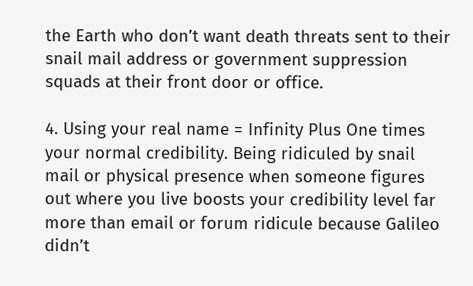the Earth who don’t want death threats sent to their snail mail address or government suppression squads at their front door or office.

4. Using your real name = Infinity Plus One times your normal credibility. Being ridiculed by snail mail or physical presence when someone figures out where you live boosts your credibility level far more than email or forum ridicule because Galileo didn’t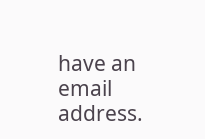have an email address.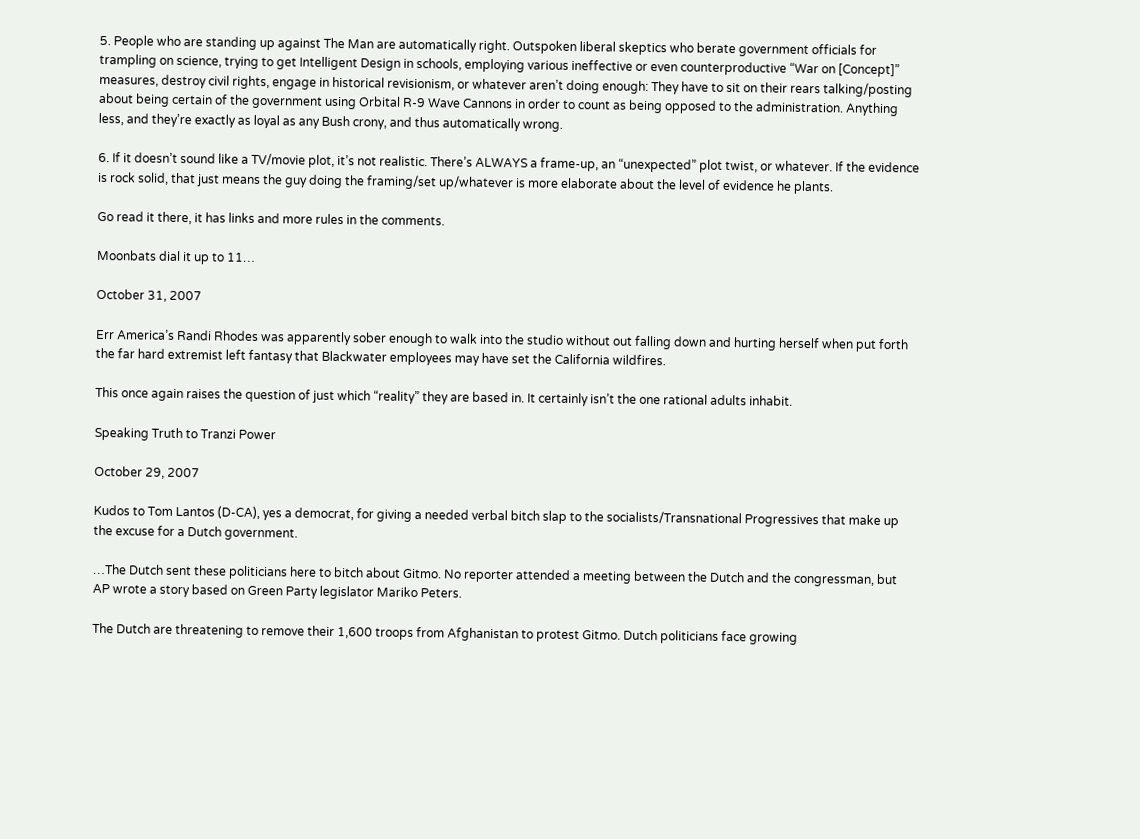5. People who are standing up against The Man are automatically right. Outspoken liberal skeptics who berate government officials for trampling on science, trying to get Intelligent Design in schools, employing various ineffective or even counterproductive “War on [Concept]” measures, destroy civil rights, engage in historical revisionism, or whatever aren’t doing enough: They have to sit on their rears talking/posting about being certain of the government using Orbital R-9 Wave Cannons in order to count as being opposed to the administration. Anything less, and they’re exactly as loyal as any Bush crony, and thus automatically wrong.

6. If it doesn’t sound like a TV/movie plot, it’s not realistic. There’s ALWAYS a frame-up, an “unexpected” plot twist, or whatever. If the evidence is rock solid, that just means the guy doing the framing/set up/whatever is more elaborate about the level of evidence he plants.

Go read it there, it has links and more rules in the comments.

Moonbats dial it up to 11…

October 31, 2007

Err America’s Randi Rhodes was apparently sober enough to walk into the studio without out falling down and hurting herself when put forth the far hard extremist left fantasy that Blackwater employees may have set the California wildfires.

This once again raises the question of just which “reality” they are based in. It certainly isn’t the one rational adults inhabit.

Speaking Truth to Tranzi Power

October 29, 2007

Kudos to Tom Lantos (D-CA), yes a democrat, for giving a needed verbal bitch slap to the socialists/Transnational Progressives that make up the excuse for a Dutch government.

…The Dutch sent these politicians here to bitch about Gitmo. No reporter attended a meeting between the Dutch and the congressman, but AP wrote a story based on Green Party legislator Mariko Peters.

The Dutch are threatening to remove their 1,600 troops from Afghanistan to protest Gitmo. Dutch politicians face growing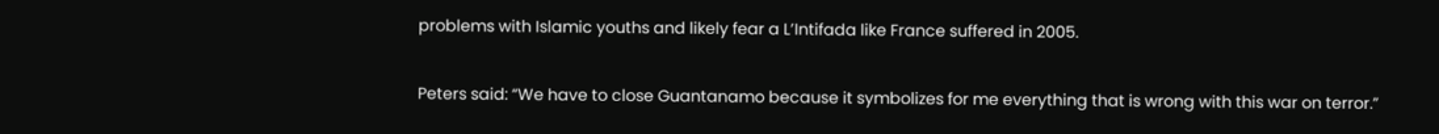problems with Islamic youths and likely fear a L’Intifada like France suffered in 2005.

Peters said: “We have to close Guantanamo because it symbolizes for me everything that is wrong with this war on terror.”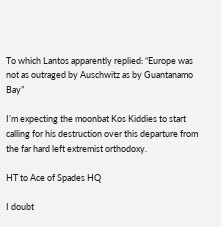To which Lantos apparently replied: “Europe was not as outraged by Auschwitz as by Guantanamo Bay”

I’m expecting the moonbat Kos Kiddies to start calling for his destruction over this departure from the far hard left extremist orthodoxy.

HT to Ace of Spades HQ

I doubt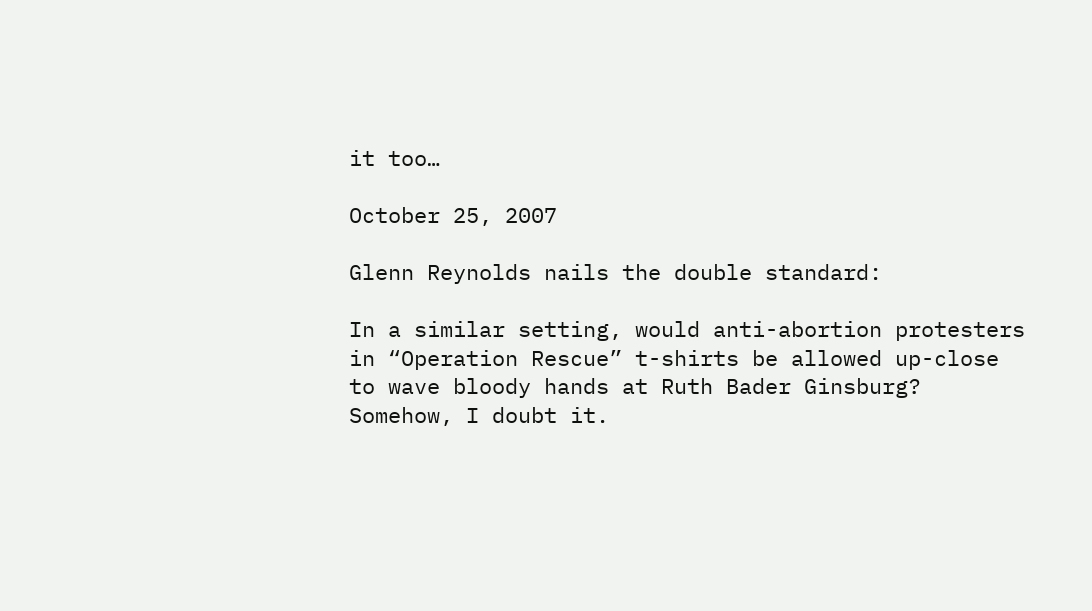it too…

October 25, 2007

Glenn Reynolds nails the double standard:

In a similar setting, would anti-abortion protesters in “Operation Rescue” t-shirts be allowed up-close to wave bloody hands at Ruth Bader Ginsburg? Somehow, I doubt it.